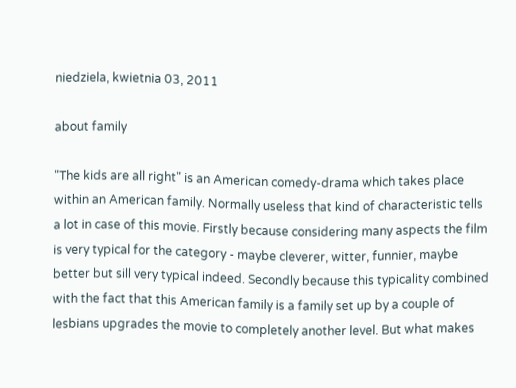niedziela, kwietnia 03, 2011

about family

"The kids are all right" is an American comedy-drama which takes place within an American family. Normally useless that kind of characteristic tells a lot in case of this movie. Firstly because considering many aspects the film is very typical for the category - maybe cleverer, witter, funnier, maybe better but sill very typical indeed. Secondly because this typicality combined with the fact that this American family is a family set up by a couple of lesbians upgrades the movie to completely another level. But what makes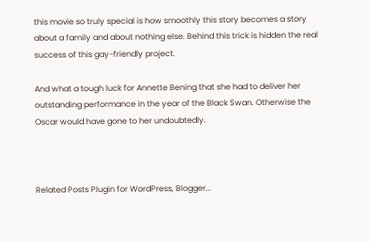this movie so truly special is how smoothly this story becomes a story about a family and about nothing else. Behind this trick is hidden the real success of this gay-friendly project.

And what a tough luck for Annette Bening that she had to deliver her outstanding performance in the year of the Black Swan. Otherwise the Oscar would have gone to her undoubtedly.



Related Posts Plugin for WordPress, Blogger...